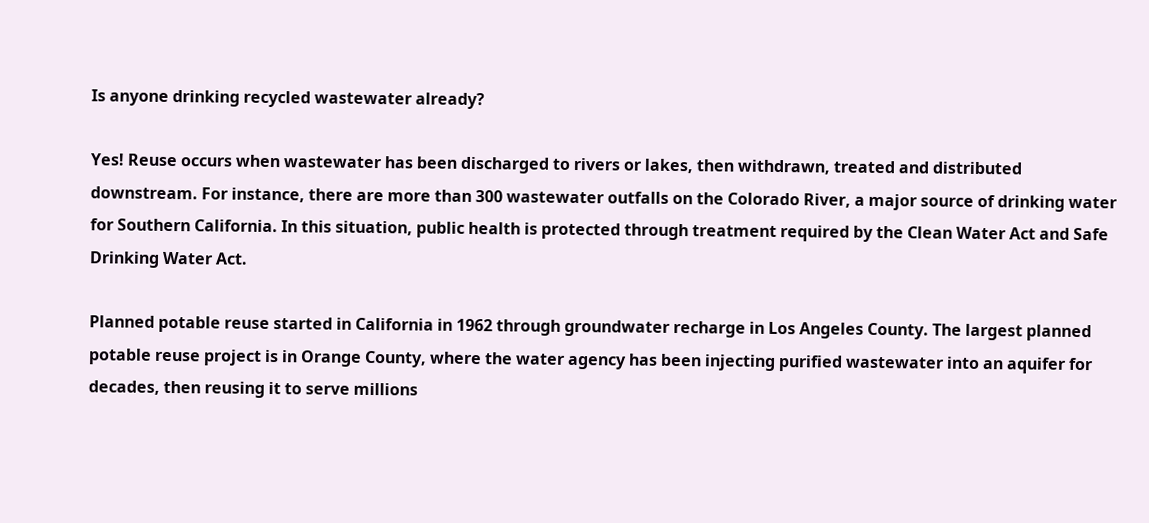Is anyone drinking recycled wastewater already?

Yes! Reuse occurs when wastewater has been discharged to rivers or lakes, then withdrawn, treated and distributed downstream. For instance, there are more than 300 wastewater outfalls on the Colorado River, a major source of drinking water for Southern California. In this situation, public health is protected through treatment required by the Clean Water Act and Safe Drinking Water Act.

Planned potable reuse started in California in 1962 through groundwater recharge in Los Angeles County. The largest planned potable reuse project is in Orange County, where the water agency has been injecting purified wastewater into an aquifer for decades, then reusing it to serve millions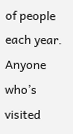of people each year. Anyone who’s visited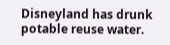Disneyland has drunk potable reuse water.